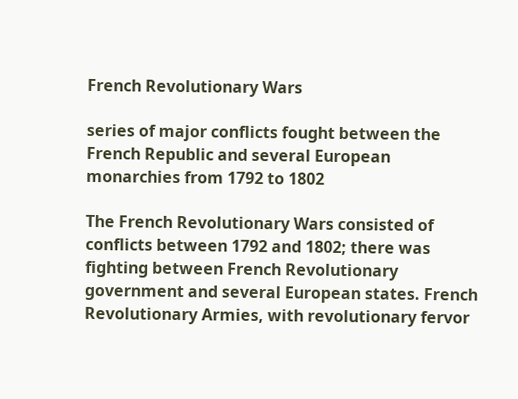French Revolutionary Wars

series of major conflicts fought between the French Republic and several European monarchies from 1792 to 1802

The French Revolutionary Wars consisted of conflicts between 1792 and 1802; there was fighting between French Revolutionary government and several European states. French Revolutionary Armies, with revolutionary fervor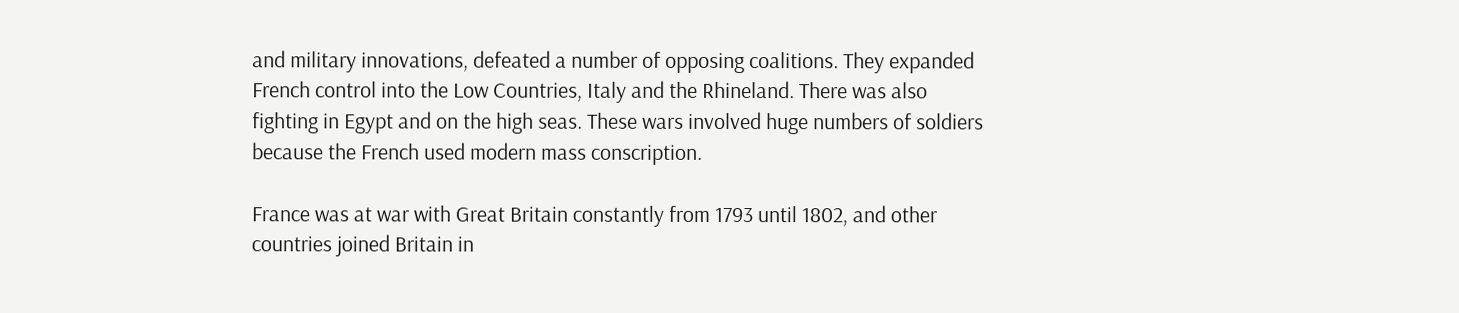and military innovations, defeated a number of opposing coalitions. They expanded French control into the Low Countries, Italy and the Rhineland. There was also fighting in Egypt and on the high seas. These wars involved huge numbers of soldiers because the French used modern mass conscription.

France was at war with Great Britain constantly from 1793 until 1802, and other countries joined Britain in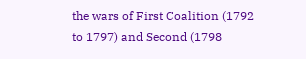the wars of First Coalition (1792 to 1797) and Second (1798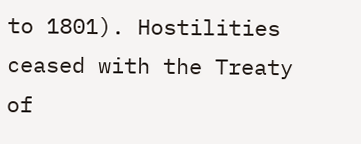to 1801). Hostilities ceased with the Treaty of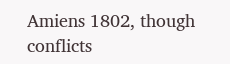Amiens 1802, though conflicts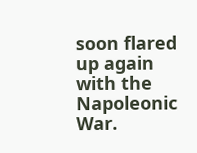soon flared up again with the Napoleonic War.